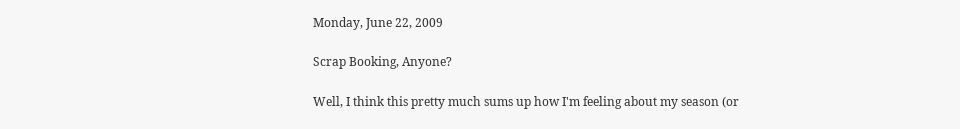Monday, June 22, 2009

Scrap Booking, Anyone?

Well, I think this pretty much sums up how I'm feeling about my season (or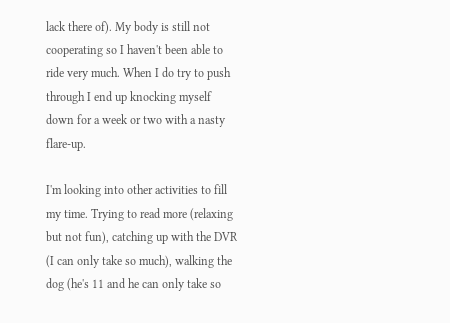lack there of). My body is still not cooperating so I haven't been able to ride very much. When I do try to push through I end up knocking myself down for a week or two with a nasty flare-up.

I'm looking into other activities to fill my time. Trying to read more (relaxing but not fun), catching up with the DVR (I can only take so much), walking the dog (he's 11 and he can only take so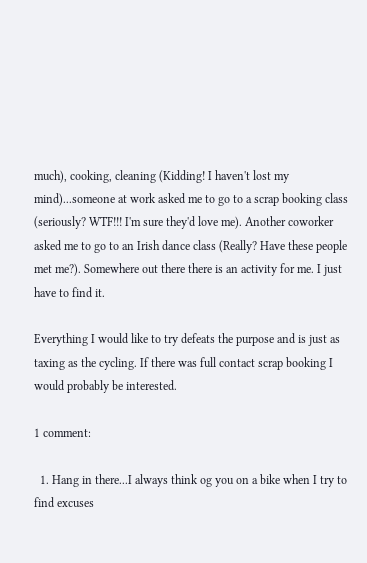much), cooking, cleaning (Kidding! I haven't lost my mind)...someone at work asked me to go to a scrap booking class (seriously? WTF!!! I'm sure they'd love me). Another coworker asked me to go to an Irish dance class (Really? Have these people met me?). Somewhere out there there is an activity for me. I just have to find it.

Everything I would like to try defeats the purpose and is just as taxing as the cycling. If there was full contact scrap booking I would probably be interested.

1 comment:

  1. Hang in there...I always think og you on a bike when I try to find excuses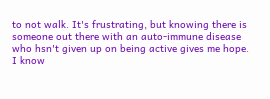to not walk. It's frustrating, but knowing there is someone out there with an auto-immune disease who hsn't given up on being active gives me hope. I know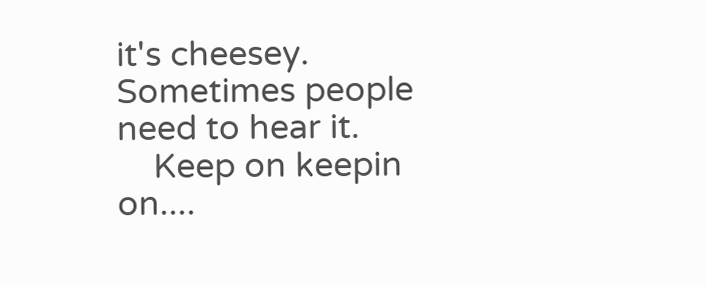it's cheesey. Sometimes people need to hear it.
    Keep on keepin on....